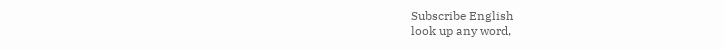Subscribe English
look up any word,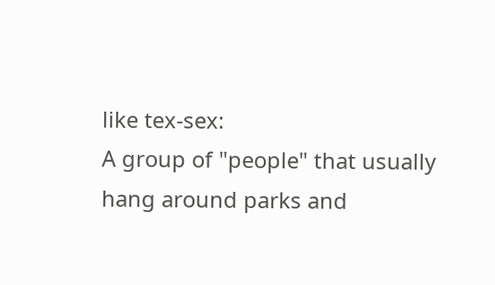like tex-sex:
A group of "people" that usually hang around parks and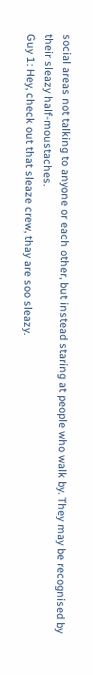social areas not talking to anyone or each other, but instead staring at people who walk by. They may be recognised by their sleazy half-moustaches.
Guy 1: Hey, check out that sleaze crew, thay are soo sleazy.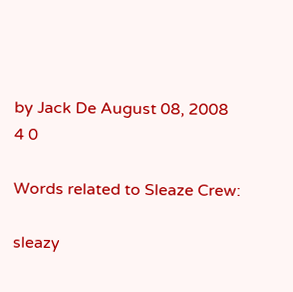by Jack De August 08, 2008
4 0

Words related to Sleaze Crew:

sleazy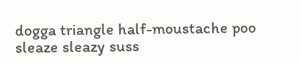dogga triangle half-moustache poo sleaze sleazy suss